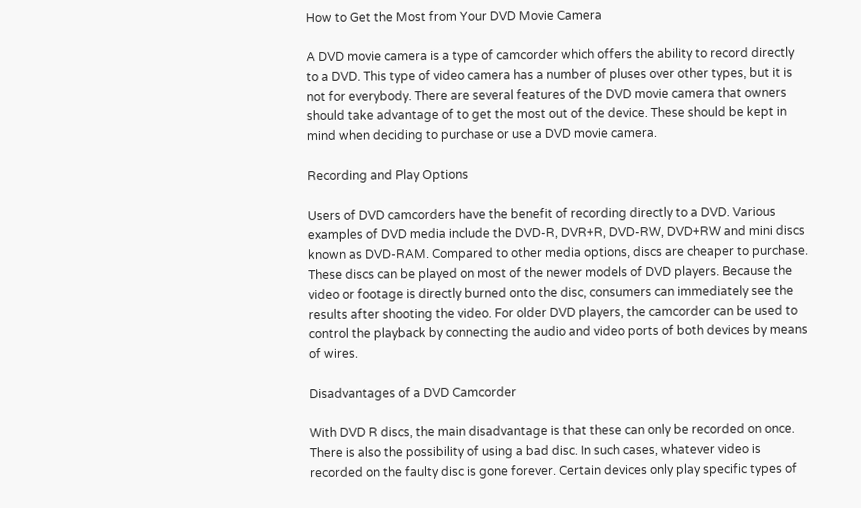How to Get the Most from Your DVD Movie Camera

A DVD movie camera is a type of camcorder which offers the ability to record directly to a DVD. This type of video camera has a number of pluses over other types, but it is not for everybody. There are several features of the DVD movie camera that owners should take advantage of to get the most out of the device. These should be kept in mind when deciding to purchase or use a DVD movie camera.

Recording and Play Options

Users of DVD camcorders have the benefit of recording directly to a DVD. Various examples of DVD media include the DVD-R, DVR+R, DVD-RW, DVD+RW and mini discs known as DVD-RAM. Compared to other media options, discs are cheaper to purchase. These discs can be played on most of the newer models of DVD players. Because the video or footage is directly burned onto the disc, consumers can immediately see the results after shooting the video. For older DVD players, the camcorder can be used to control the playback by connecting the audio and video ports of both devices by means of wires.

Disadvantages of a DVD Camcorder

With DVD R discs, the main disadvantage is that these can only be recorded on once. There is also the possibility of using a bad disc. In such cases, whatever video is recorded on the faulty disc is gone forever. Certain devices only play specific types of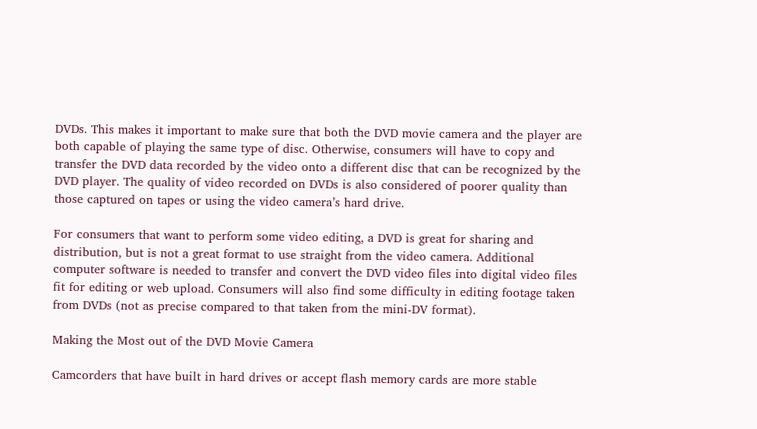DVDs. This makes it important to make sure that both the DVD movie camera and the player are both capable of playing the same type of disc. Otherwise, consumers will have to copy and transfer the DVD data recorded by the video onto a different disc that can be recognized by the DVD player. The quality of video recorded on DVDs is also considered of poorer quality than those captured on tapes or using the video camera’s hard drive.

For consumers that want to perform some video editing, a DVD is great for sharing and distribution, but is not a great format to use straight from the video camera. Additional computer software is needed to transfer and convert the DVD video files into digital video files fit for editing or web upload. Consumers will also find some difficulty in editing footage taken from DVDs (not as precise compared to that taken from the mini-DV format).

Making the Most out of the DVD Movie Camera

Camcorders that have built in hard drives or accept flash memory cards are more stable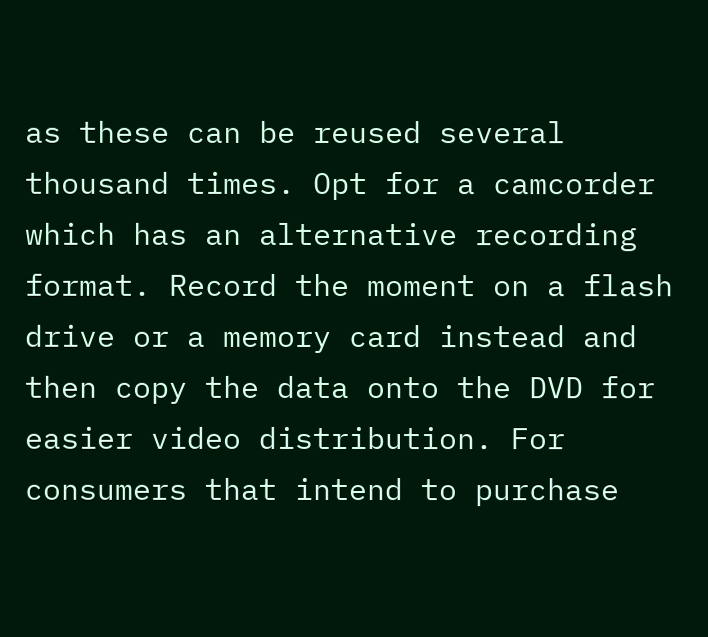as these can be reused several thousand times. Opt for a camcorder which has an alternative recording format. Record the moment on a flash drive or a memory card instead and then copy the data onto the DVD for easier video distribution. For consumers that intend to purchase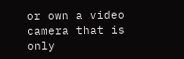or own a video camera that is only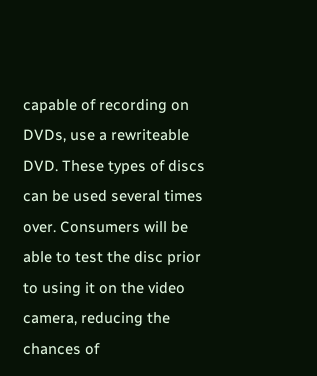capable of recording on DVDs, use a rewriteable DVD. These types of discs can be used several times over. Consumers will be able to test the disc prior to using it on the video camera, reducing the chances of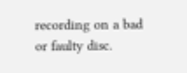recording on a bad or faulty disc.